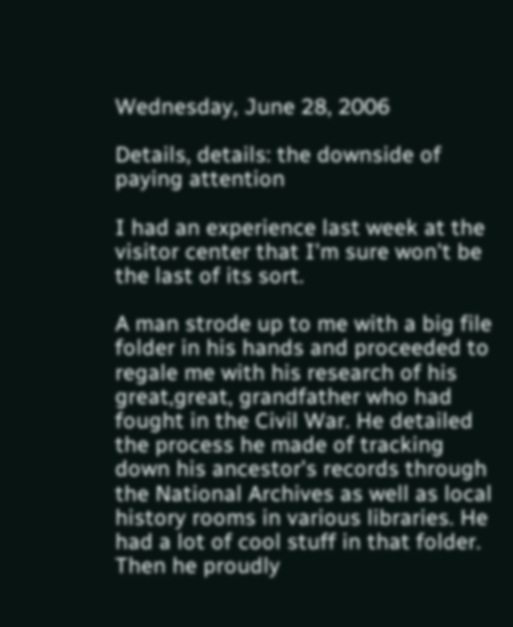Wednesday, June 28, 2006

Details, details: the downside of paying attention

I had an experience last week at the visitor center that I'm sure won't be the last of its sort.

A man strode up to me with a big file folder in his hands and proceeded to regale me with his research of his great,great, grandfather who had fought in the Civil War. He detailed the process he made of tracking down his ancestor's records through the National Archives as well as local history rooms in various libraries. He had a lot of cool stuff in that folder. Then he proudly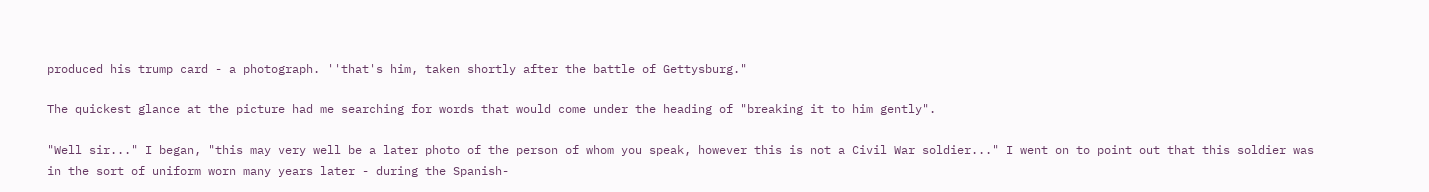produced his trump card - a photograph. ''that's him, taken shortly after the battle of Gettysburg."

The quickest glance at the picture had me searching for words that would come under the heading of "breaking it to him gently".

"Well sir..." I began, "this may very well be a later photo of the person of whom you speak, however this is not a Civil War soldier..." I went on to point out that this soldier was in the sort of uniform worn many years later - during the Spanish-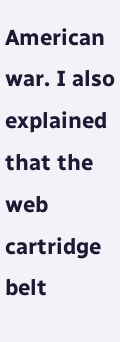American war. I also explained that the web cartridge belt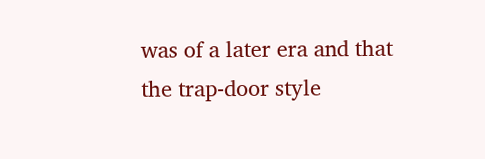was of a later era and that the trap-door style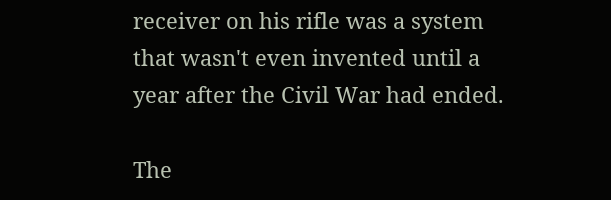receiver on his rifle was a system that wasn't even invented until a year after the Civil War had ended.

The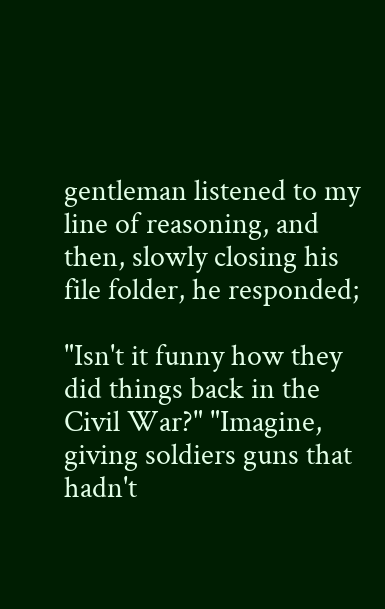gentleman listened to my line of reasoning, and then, slowly closing his file folder, he responded;

"Isn't it funny how they did things back in the Civil War?" "Imagine, giving soldiers guns that hadn't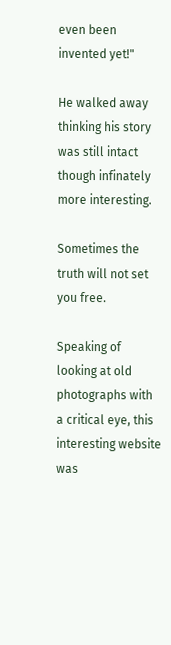even been invented yet!"

He walked away thinking his story was still intact though infinately more interesting.

Sometimes the truth will not set you free.

Speaking of looking at old photographs with a critical eye, this interesting website was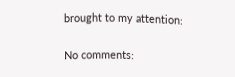brought to my attention:

No comments: